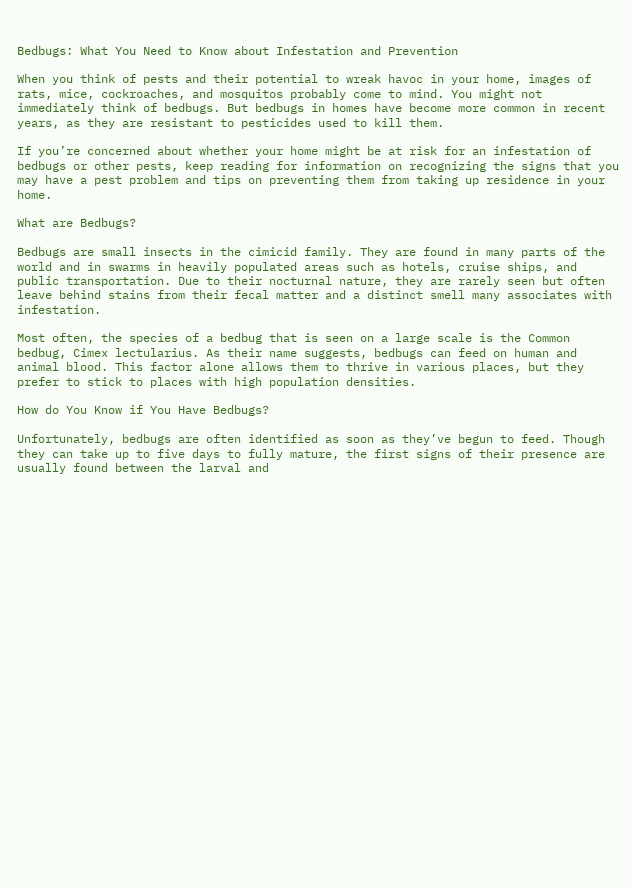Bedbugs: What You Need to Know about Infestation and Prevention

When you think of pests and their potential to wreak havoc in your home, images of rats, mice, cockroaches, and mosquitos probably come to mind. You might not immediately think of bedbugs. But bedbugs in homes have become more common in recent years, as they are resistant to pesticides used to kill them.

If you’re concerned about whether your home might be at risk for an infestation of bedbugs or other pests, keep reading for information on recognizing the signs that you may have a pest problem and tips on preventing them from taking up residence in your home.

What are Bedbugs?

Bedbugs are small insects in the cimicid family. They are found in many parts of the world and in swarms in heavily populated areas such as hotels, cruise ships, and public transportation. Due to their nocturnal nature, they are rarely seen but often leave behind stains from their fecal matter and a distinct smell many associates with infestation.

Most often, the species of a bedbug that is seen on a large scale is the Common bedbug, Cimex lectularius. As their name suggests, bedbugs can feed on human and animal blood. This factor alone allows them to thrive in various places, but they prefer to stick to places with high population densities.

How do You Know if You Have Bedbugs?

Unfortunately, bedbugs are often identified as soon as they’ve begun to feed. Though they can take up to five days to fully mature, the first signs of their presence are usually found between the larval and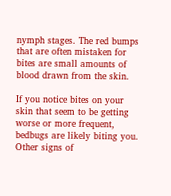nymph stages. The red bumps that are often mistaken for bites are small amounts of blood drawn from the skin.

If you notice bites on your skin that seem to be getting worse or more frequent, bedbugs are likely biting you. Other signs of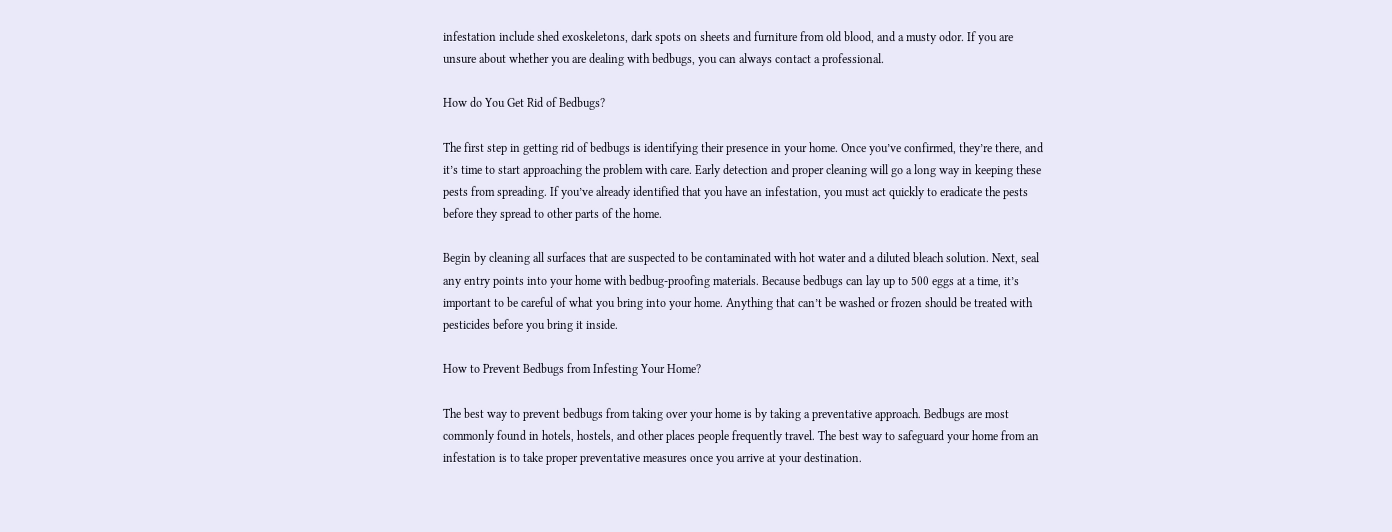infestation include shed exoskeletons, dark spots on sheets and furniture from old blood, and a musty odor. If you are unsure about whether you are dealing with bedbugs, you can always contact a professional.

How do You Get Rid of Bedbugs?

The first step in getting rid of bedbugs is identifying their presence in your home. Once you’ve confirmed, they’re there, and it’s time to start approaching the problem with care. Early detection and proper cleaning will go a long way in keeping these pests from spreading. If you’ve already identified that you have an infestation, you must act quickly to eradicate the pests before they spread to other parts of the home.

Begin by cleaning all surfaces that are suspected to be contaminated with hot water and a diluted bleach solution. Next, seal any entry points into your home with bedbug-proofing materials. Because bedbugs can lay up to 500 eggs at a time, it’s important to be careful of what you bring into your home. Anything that can’t be washed or frozen should be treated with pesticides before you bring it inside.

How to Prevent Bedbugs from Infesting Your Home?

The best way to prevent bedbugs from taking over your home is by taking a preventative approach. Bedbugs are most commonly found in hotels, hostels, and other places people frequently travel. The best way to safeguard your home from an infestation is to take proper preventative measures once you arrive at your destination.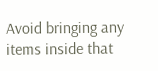Avoid bringing any items inside that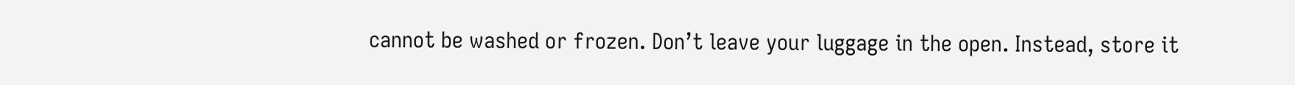cannot be washed or frozen. Don’t leave your luggage in the open. Instead, store it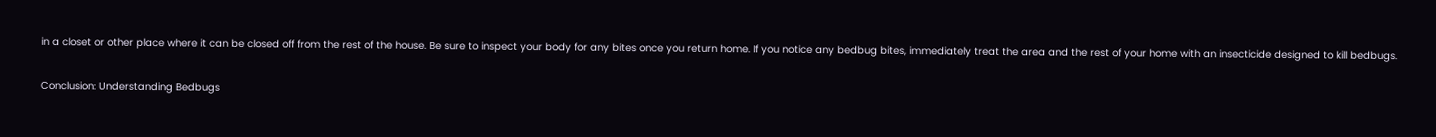in a closet or other place where it can be closed off from the rest of the house. Be sure to inspect your body for any bites once you return home. If you notice any bedbug bites, immediately treat the area and the rest of your home with an insecticide designed to kill bedbugs.

Conclusion: Understanding Bedbugs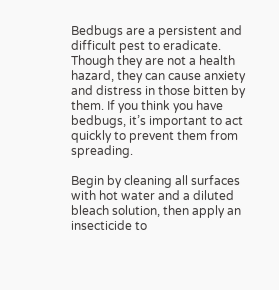Bedbugs are a persistent and difficult pest to eradicate. Though they are not a health hazard, they can cause anxiety and distress in those bitten by them. If you think you have bedbugs, it’s important to act quickly to prevent them from spreading.

Begin by cleaning all surfaces with hot water and a diluted bleach solution, then apply an insecticide to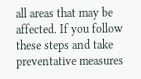all areas that may be affected. If you follow these steps and take preventative measures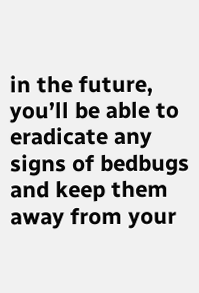in the future, you’ll be able to eradicate any signs of bedbugs and keep them away from your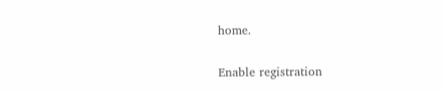home.


Enable registration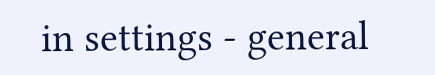in settings - general